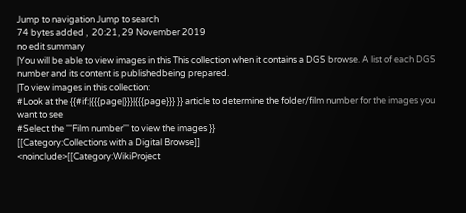Jump to navigation Jump to search
74 bytes added ,  20:21, 29 November 2019
no edit summary
|You will be able to view images in this This collection when it contains a DGS browse. A list of each DGS number and its content is publishedbeing prepared.
|To view images in this collection:
#Look at the {{#if:|{{{page|}}}|{{{page}}} }} article to determine the folder/film number for the images you want to see
#Select the '''Film number''' to view the images }}
[[Category:Collections with a Digital Browse]]
<noinclude>[[Category:WikiProject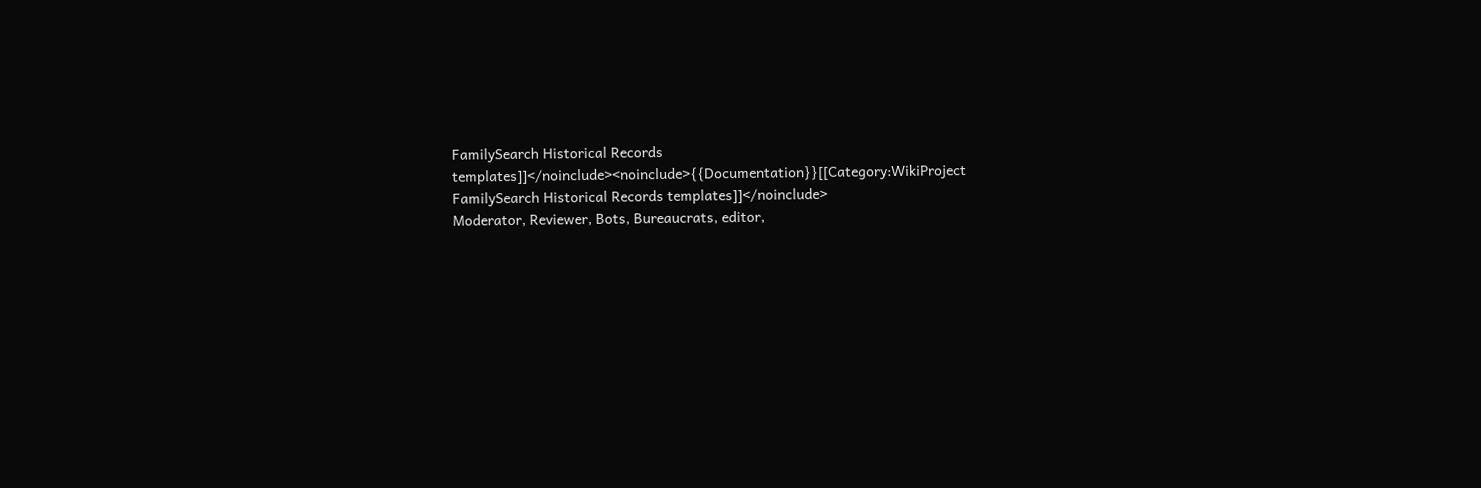FamilySearch Historical Records templates]]</noinclude><noinclude>{{Documentation}}[[Category:WikiProject FamilySearch Historical Records templates]]</noinclude>
Moderator, Reviewer, Bots, Bureaucrats, editor,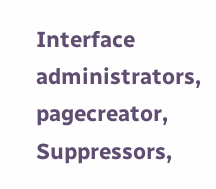Interface administrators, pagecreator, Suppressors,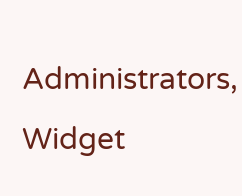Administrators, Widget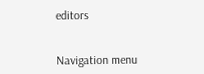editors


Navigation menu